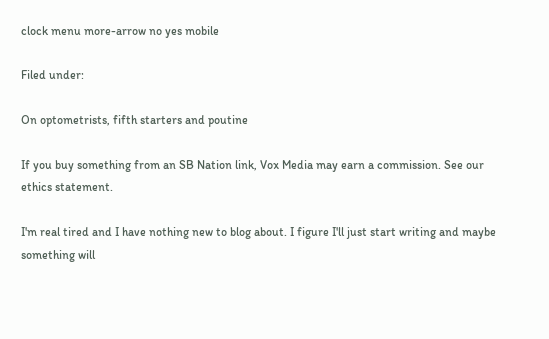clock menu more-arrow no yes mobile

Filed under:

On optometrists, fifth starters and poutine

If you buy something from an SB Nation link, Vox Media may earn a commission. See our ethics statement.

I'm real tired and I have nothing new to blog about. I figure I'll just start writing and maybe something will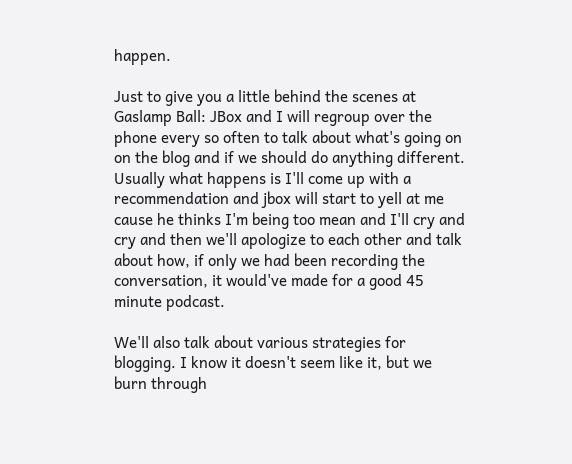happen.

Just to give you a little behind the scenes at Gaslamp Ball: JBox and I will regroup over the phone every so often to talk about what's going on on the blog and if we should do anything different. Usually what happens is I'll come up with a recommendation and jbox will start to yell at me cause he thinks I'm being too mean and I'll cry and cry and then we'll apologize to each other and talk about how, if only we had been recording the conversation, it would've made for a good 45 minute podcast.

We'll also talk about various strategies for blogging. I know it doesn't seem like it, but we burn through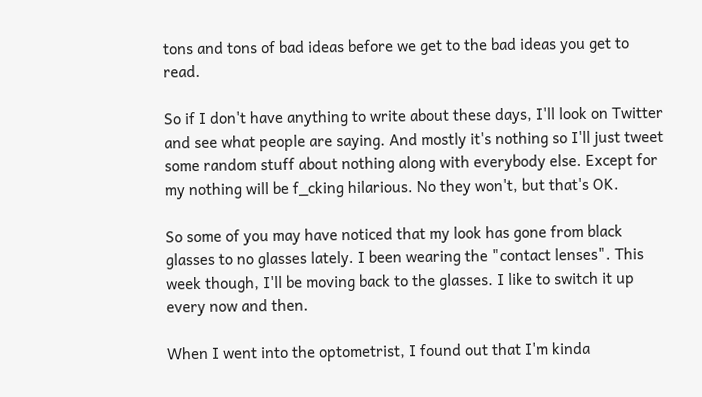tons and tons of bad ideas before we get to the bad ideas you get to read.

So if I don't have anything to write about these days, I'll look on Twitter and see what people are saying. And mostly it's nothing so I'll just tweet some random stuff about nothing along with everybody else. Except for my nothing will be f_cking hilarious. No they won't, but that's OK.

So some of you may have noticed that my look has gone from black glasses to no glasses lately. I been wearing the "contact lenses". This week though, I'll be moving back to the glasses. I like to switch it up every now and then.

When I went into the optometrist, I found out that I'm kinda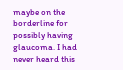maybe on the borderline for possibly having glaucoma. I had never heard this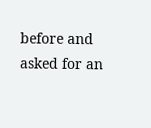before and asked for an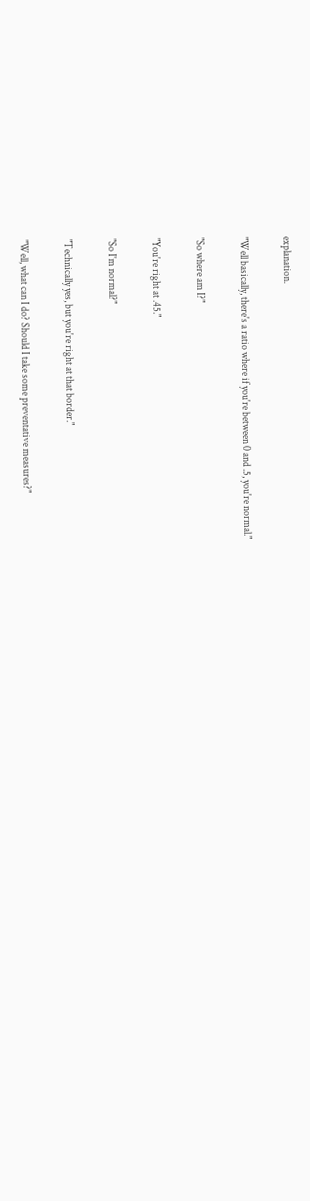explanation.

"Well basically, there's a ratio where if you're between 0 and .5, you're normal."

"So where am I?"

"You're right at .45."

"So I'm normal?"

"Technically yes, but you're right at that border."

"Well, what can I do? Should I take some preventative measures?"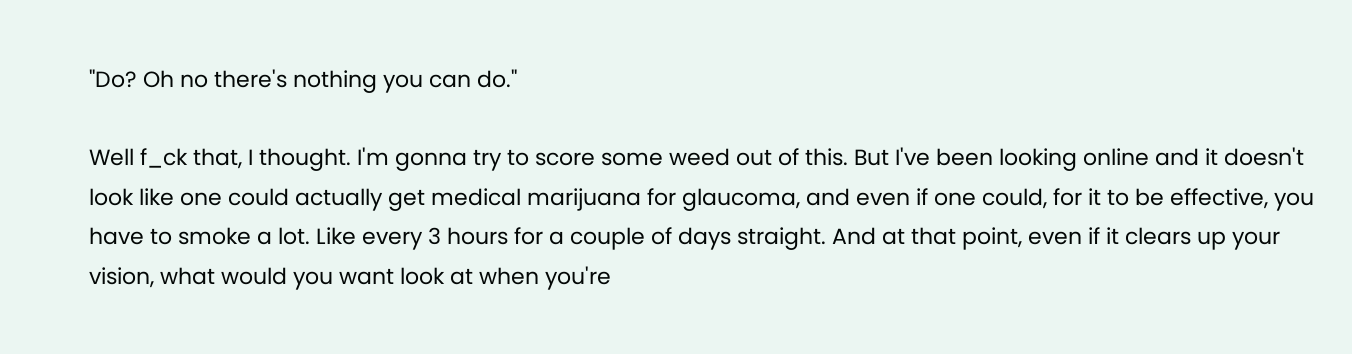"Do? Oh no there's nothing you can do."

Well f_ck that, I thought. I'm gonna try to score some weed out of this. But I've been looking online and it doesn't look like one could actually get medical marijuana for glaucoma, and even if one could, for it to be effective, you have to smoke a lot. Like every 3 hours for a couple of days straight. And at that point, even if it clears up your vision, what would you want look at when you're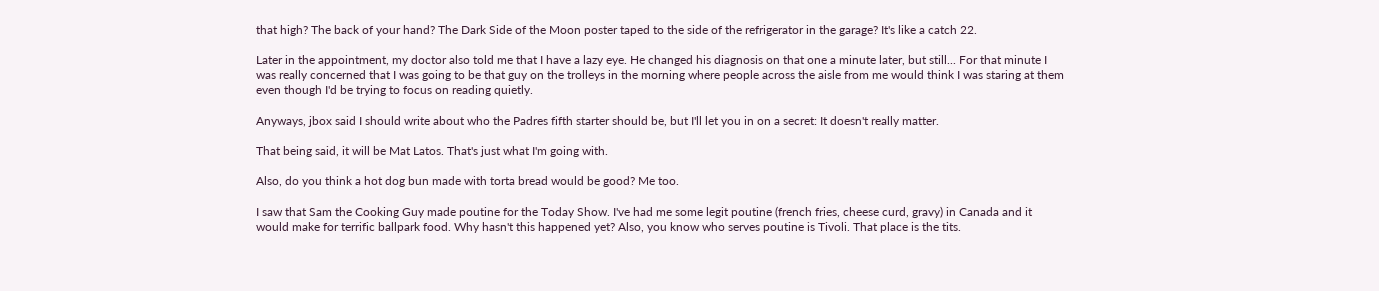that high? The back of your hand? The Dark Side of the Moon poster taped to the side of the refrigerator in the garage? It's like a catch 22.

Later in the appointment, my doctor also told me that I have a lazy eye. He changed his diagnosis on that one a minute later, but still... For that minute I was really concerned that I was going to be that guy on the trolleys in the morning where people across the aisle from me would think I was staring at them even though I'd be trying to focus on reading quietly.

Anyways, jbox said I should write about who the Padres fifth starter should be, but I'll let you in on a secret: It doesn't really matter.

That being said, it will be Mat Latos. That's just what I'm going with.

Also, do you think a hot dog bun made with torta bread would be good? Me too.

I saw that Sam the Cooking Guy made poutine for the Today Show. I've had me some legit poutine (french fries, cheese curd, gravy) in Canada and it would make for terrific ballpark food. Why hasn't this happened yet? Also, you know who serves poutine is Tivoli. That place is the tits.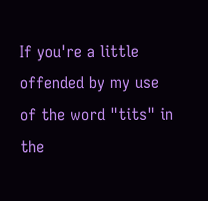If you're a little offended by my use of the word "tits" in the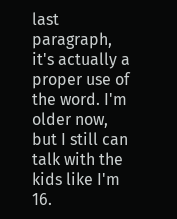last paragraph, it's actually a proper use of the word. I'm older now, but I still can talk with the kids like I'm 16.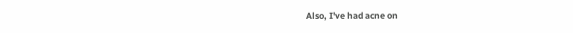Also, I've had acne on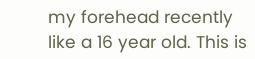my forehead recently like a 16 year old. This is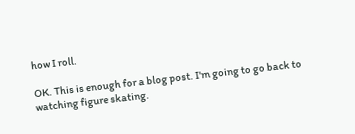how I roll.

OK. This is enough for a blog post. I'm going to go back to watching figure skating.